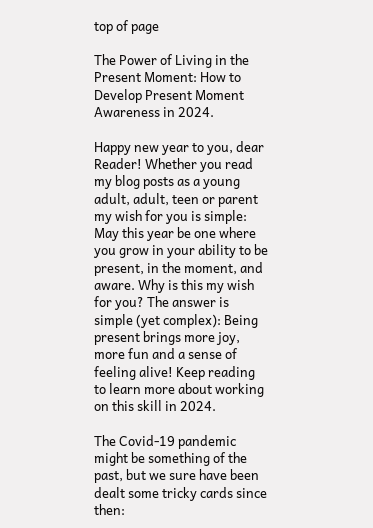top of page

The Power of Living in the Present Moment: How to Develop Present Moment Awareness in 2024.

Happy new year to you, dear Reader! Whether you read my blog posts as a young adult, adult, teen or parent my wish for you is simple: May this year be one where you grow in your ability to be present, in the moment, and aware. Why is this my wish for you? The answer is simple (yet complex): Being present brings more joy, more fun and a sense of feeling alive! Keep reading to learn more about working on this skill in 2024.

The Covid-19 pandemic might be something of the past, but we sure have been dealt some tricky cards since then: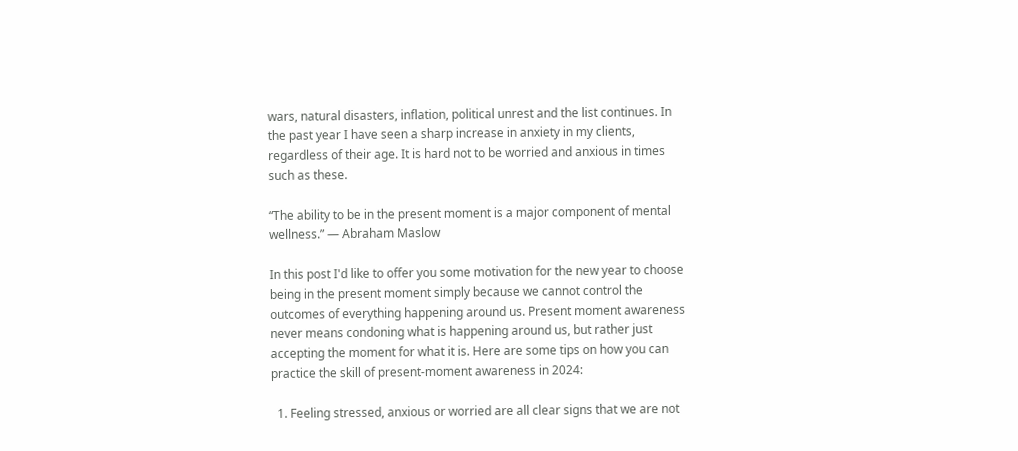wars, natural disasters, inflation, political unrest and the list continues. In the past year I have seen a sharp increase in anxiety in my clients, regardless of their age. It is hard not to be worried and anxious in times such as these.

“The ability to be in the present moment is a major component of mental wellness.” — Abraham Maslow

In this post I'd like to offer you some motivation for the new year to choose being in the present moment simply because we cannot control the outcomes of everything happening around us. Present moment awareness never means condoning what is happening around us, but rather just accepting the moment for what it is. Here are some tips on how you can practice the skill of present-moment awareness in 2024:

  1. Feeling stressed, anxious or worried are all clear signs that we are not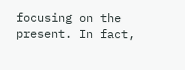focusing on the present. In fact,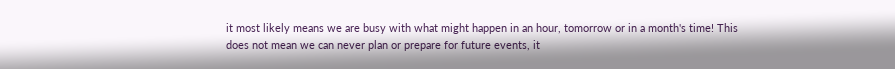it most likely means we are busy with what might happen in an hour, tomorrow or in a month's time! This does not mean we can never plan or prepare for future events, it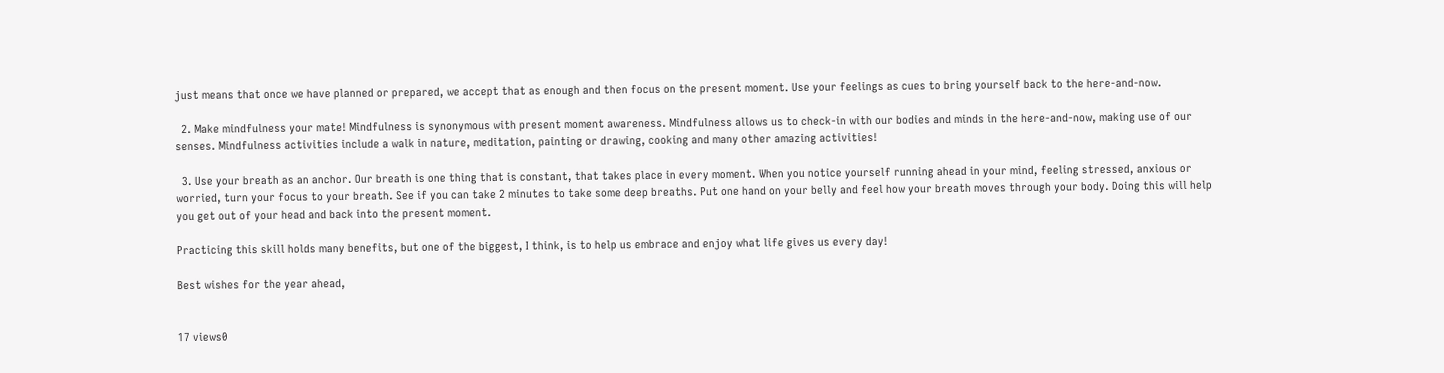just means that once we have planned or prepared, we accept that as enough and then focus on the present moment. Use your feelings as cues to bring yourself back to the here-and-now.

  2. Make mindfulness your mate! Mindfulness is synonymous with present moment awareness. Mindfulness allows us to check-in with our bodies and minds in the here-and-now, making use of our senses. Mindfulness activities include a walk in nature, meditation, painting or drawing, cooking and many other amazing activities!

  3. Use your breath as an anchor. Our breath is one thing that is constant, that takes place in every moment. When you notice yourself running ahead in your mind, feeling stressed, anxious or worried, turn your focus to your breath. See if you can take 2 minutes to take some deep breaths. Put one hand on your belly and feel how your breath moves through your body. Doing this will help you get out of your head and back into the present moment.

Practicing this skill holds many benefits, but one of the biggest, I think, is to help us embrace and enjoy what life gives us every day!

Best wishes for the year ahead,


17 views0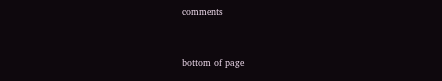comments


bottom of page